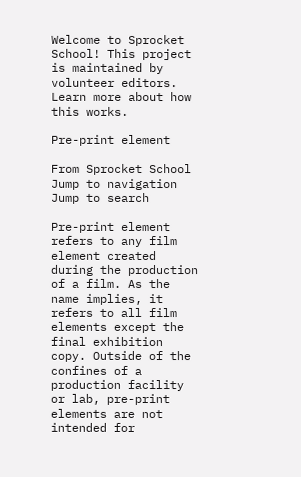Welcome to Sprocket School! This project is maintained by volunteer editors. Learn more about how this works.

Pre-print element

From Sprocket School
Jump to navigation Jump to search

Pre-print element refers to any film element created during the production of a film. As the name implies, it refers to all film elements except the final exhibition copy. Outside of the confines of a production facility or lab, pre-print elements are not intended for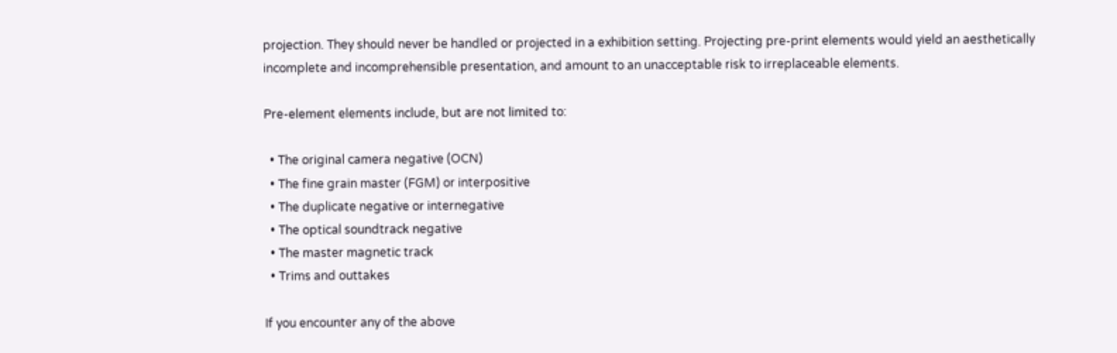projection. They should never be handled or projected in a exhibition setting. Projecting pre-print elements would yield an aesthetically incomplete and incomprehensible presentation, and amount to an unacceptable risk to irreplaceable elements.

Pre-element elements include, but are not limited to:

  • The original camera negative (OCN)
  • The fine grain master (FGM) or interpositive
  • The duplicate negative or internegative
  • The optical soundtrack negative
  • The master magnetic track
  • Trims and outtakes

If you encounter any of the above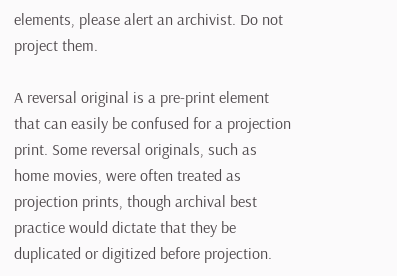elements, please alert an archivist. Do not project them.

A reversal original is a pre-print element that can easily be confused for a projection print. Some reversal originals, such as home movies, were often treated as projection prints, though archival best practice would dictate that they be duplicated or digitized before projection.